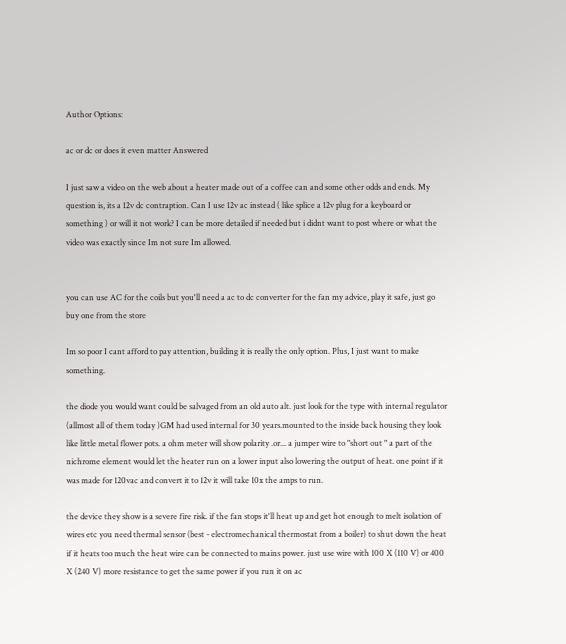Author Options:

ac or dc or does it even matter Answered

I just saw a video on the web about a heater made out of a coffee can and some other odds and ends. My question is, its a 12v dc contraption. Can I use 12v ac instead ( like splice a 12v plug for a keyboard or something ) or will it not work? I can be more detailed if needed but i didnt want to post where or what the video was exactly since Im not sure Im allowed.


you can use AC for the coils but you'll need a ac to dc converter for the fan my advice, play it safe, just go buy one from the store

Im so poor I cant afford to pay attention, building it is really the only option. Plus, I just want to make something.

the diode you would want could be salvaged from an old auto alt. just look for the type with internal regulator (allmost all of them today )GM had used internal for 30 years.mounted to the inside back housing they look like little metal flower pots. a ohm meter will show polarity .or... a jumper wire to "short out " a part of the nichrome element would let the heater run on a lower input also lowering the output of heat. one point if it was made for 120vac and convert it to 12v it will take 10x the amps to run.

the device they show is a severe fire risk. if the fan stops it'll heat up and get hot enough to melt isolation of wires etc you need thermal sensor (best - electromechanical thermostat from a boiler) to shut down the heat if it heats too much the heat wire can be connected to mains power. just use wire with 100 X (110 V) or 400 X (240 V) more resistance to get the same power if you run it on ac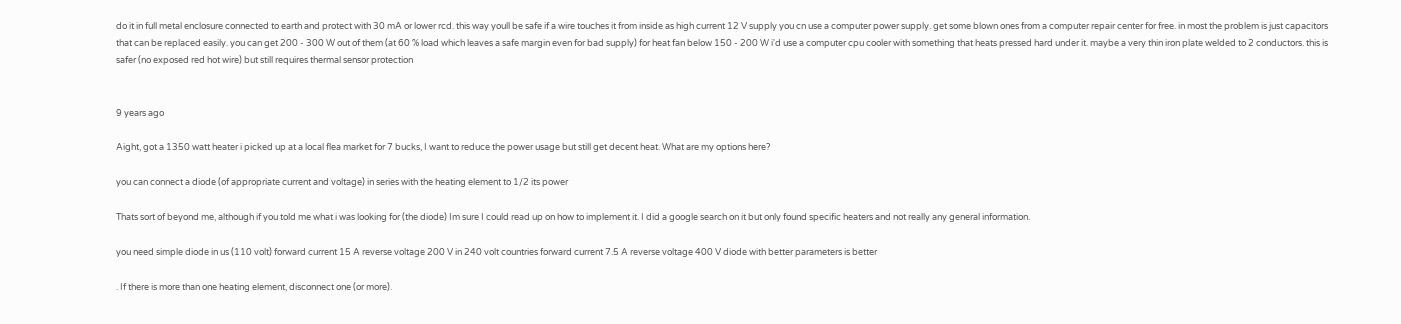do it in full metal enclosure connected to earth and protect with 30 mA or lower rcd. this way youll be safe if a wire touches it from inside as high current 12 V supply you cn use a computer power supply. get some blown ones from a computer repair center for free. in most the problem is just capacitors that can be replaced easily. you can get 200 - 300 W out of them (at 60 % load which leaves a safe margin even for bad supply) for heat fan below 150 - 200 W i'd use a computer cpu cooler with something that heats pressed hard under it. maybe a very thin iron plate welded to 2 conductors. this is safer (no exposed red hot wire) but still requires thermal sensor protection


9 years ago

Aight, got a 1350 watt heater i picked up at a local flea market for 7 bucks, I want to reduce the power usage but still get decent heat. What are my options here?

you can connect a diode (of appropriate current and voltage) in series with the heating element to 1/2 its power

Thats sort of beyond me, although if you told me what i was looking for (the diode) Im sure I could read up on how to implement it. I did a google search on it but only found specific heaters and not really any general information.

you need simple diode in us (110 volt) forward current 15 A reverse voltage 200 V in 240 volt countries forward current 7.5 A reverse voltage 400 V diode with better parameters is better

. If there is more than one heating element, disconnect one (or more).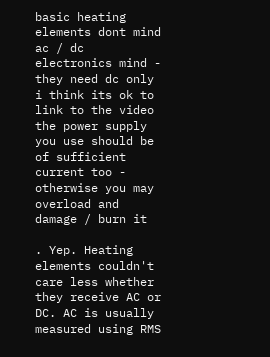basic heating elements dont mind ac / dc electronics mind - they need dc only i think its ok to link to the video the power supply you use should be of sufficient current too - otherwise you may overload and damage / burn it

. Yep. Heating elements couldn't care less whether they receive AC or DC. AC is usually measured using RMS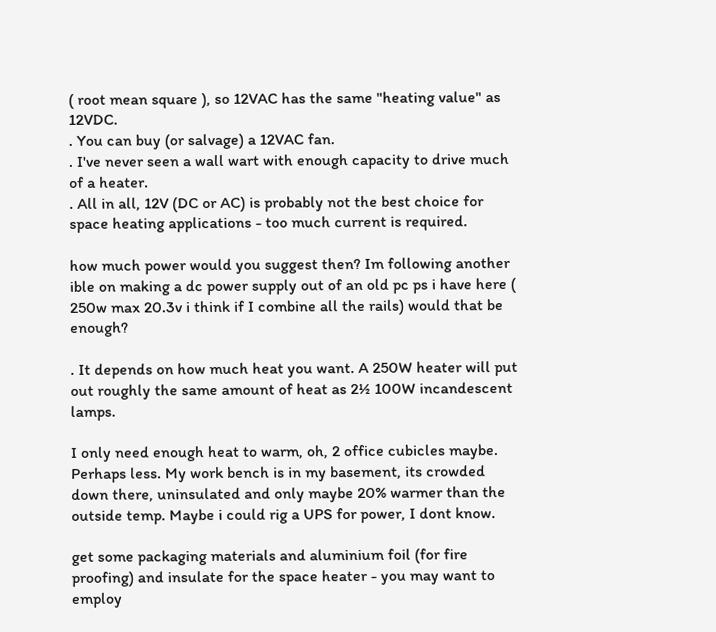( root mean square ), so 12VAC has the same "heating value" as 12VDC.
. You can buy (or salvage) a 12VAC fan.
. I've never seen a wall wart with enough capacity to drive much of a heater.
. All in all, 12V (DC or AC) is probably not the best choice for space heating applications - too much current is required.

how much power would you suggest then? Im following another ible on making a dc power supply out of an old pc ps i have here ( 250w max 20.3v i think if I combine all the rails) would that be enough?

. It depends on how much heat you want. A 250W heater will put out roughly the same amount of heat as 2½ 100W incandescent lamps.

I only need enough heat to warm, oh, 2 office cubicles maybe. Perhaps less. My work bench is in my basement, its crowded down there, uninsulated and only maybe 20% warmer than the outside temp. Maybe i could rig a UPS for power, I dont know.

get some packaging materials and aluminium foil (for fire proofing) and insulate for the space heater - you may want to employ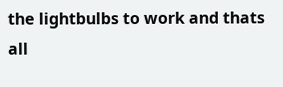the lightbulbs to work and thats all